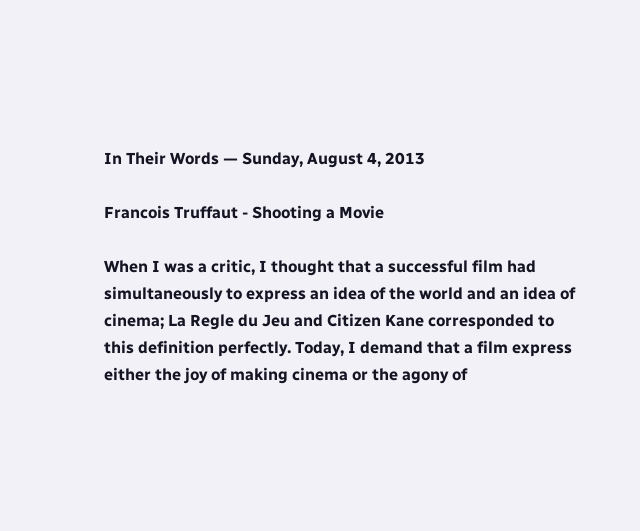In Their Words — Sunday, August 4, 2013

Francois Truffaut - Shooting a Movie

When I was a critic, I thought that a successful film had simultaneously to express an idea of the world and an idea of cinema; La Regle du Jeu and Citizen Kane corresponded to this definition perfectly. Today, I demand that a film express either the joy of making cinema or the agony of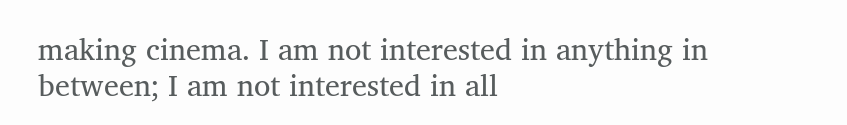making cinema. I am not interested in anything in between; I am not interested in all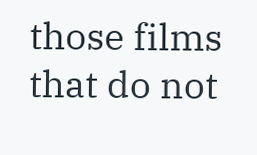those films that do not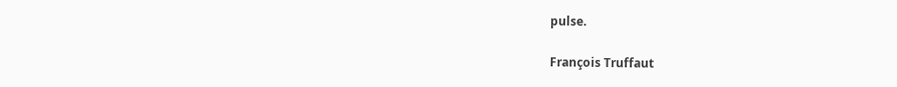pulse.

François Truffaut